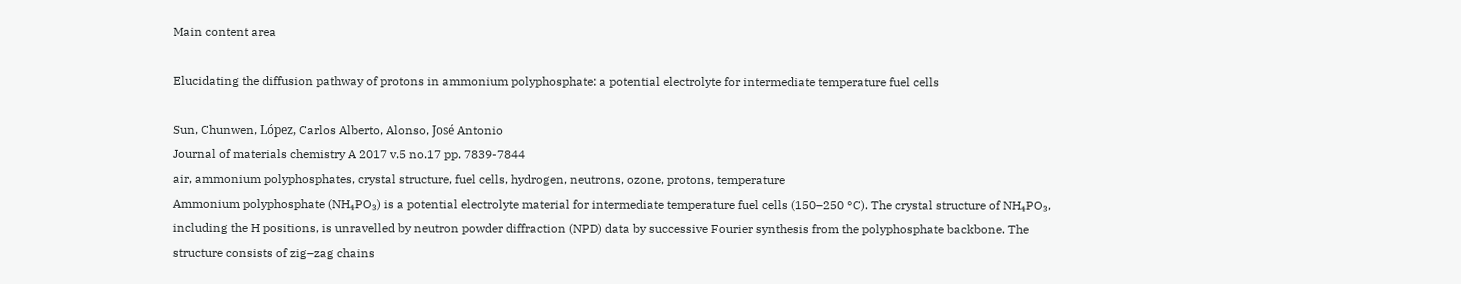Main content area

Elucidating the diffusion pathway of protons in ammonium polyphosphate: a potential electrolyte for intermediate temperature fuel cells

Sun, Chunwen, López, Carlos Alberto, Alonso, José Antonio
Journal of materials chemistry A 2017 v.5 no.17 pp. 7839-7844
air, ammonium polyphosphates, crystal structure, fuel cells, hydrogen, neutrons, ozone, protons, temperature
Ammonium polyphosphate (NH₄PO₃) is a potential electrolyte material for intermediate temperature fuel cells (150–250 °C). The crystal structure of NH₄PO₃, including the H positions, is unravelled by neutron powder diffraction (NPD) data by successive Fourier synthesis from the polyphosphate backbone. The structure consists of zig–zag chains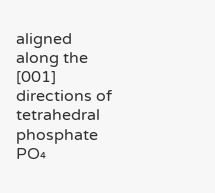aligned along the [001] directions of tetrahedral phosphate PO₄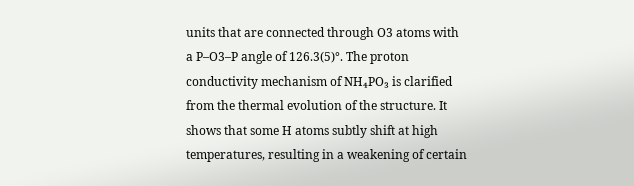units that are connected through O3 atoms with a P–O3–P angle of 126.3(5)°. The proton conductivity mechanism of NH₄PO₃ is clarified from the thermal evolution of the structure. It shows that some H atoms subtly shift at high temperatures, resulting in a weakening of certain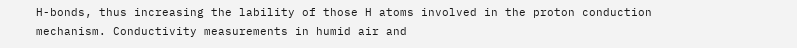H-bonds, thus increasing the lability of those H atoms involved in the proton conduction mechanism. Conductivity measurements in humid air and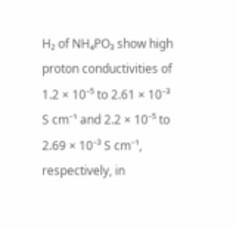H₂ of NH₄PO₃ show high proton conductivities of 1.2 × 10⁻⁵ to 2.61 × 10⁻³ S cm⁻¹ and 2.2 × 10⁻⁵ to 2.69 × 10⁻³ S cm⁻¹, respectively, in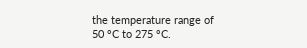the temperature range of 50 °C to 275 °C.